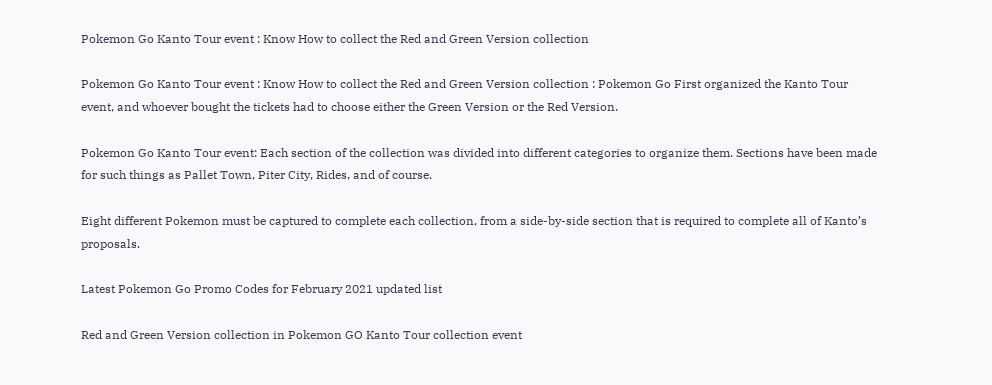Pokemon Go Kanto Tour event : Know How to collect the Red and Green Version collection

Pokemon Go Kanto Tour event : Know How to collect the Red and Green Version collection : Pokemon Go First organized the Kanto Tour event, and whoever bought the tickets had to choose either the Green Version or the Red Version.

Pokemon Go Kanto Tour event: Each section of the collection was divided into different categories to organize them. Sections have been made for such things as Pallet Town, Piter City, Rides, and of course.

Eight different Pokemon must be captured to complete each collection, from a side-by-side section that is required to complete all of Kanto’s proposals.

Latest Pokemon Go Promo Codes for February 2021 updated list

Red and Green Version collection in Pokemon GO Kanto Tour collection event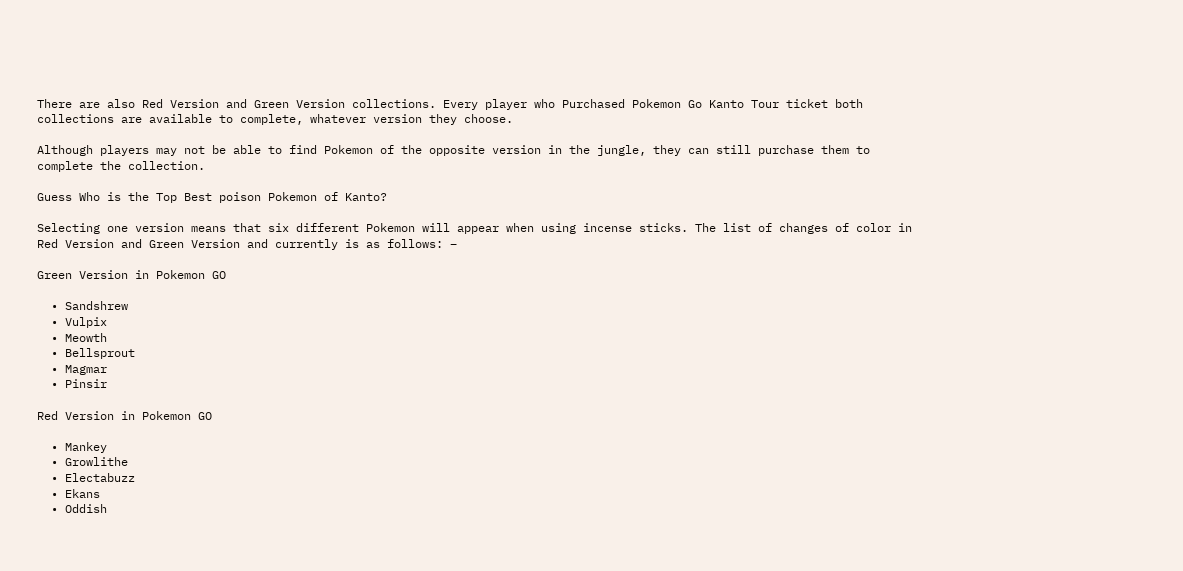There are also Red Version and Green Version collections. Every player who Purchased Pokemon Go Kanto Tour ticket both collections are available to complete, whatever version they choose.

Although players may not be able to find Pokemon of the opposite version in the jungle, they can still purchase them to complete the collection.

Guess Who is the Top Best poison Pokemon of Kanto?

Selecting one version means that six different Pokemon will appear when using incense sticks. The list of changes of color in Red Version and Green Version and currently is as follows: –

Green Version in Pokemon GO

  • Sandshrew
  • Vulpix
  • Meowth
  • Bellsprout
  • Magmar
  • Pinsir

Red Version in Pokemon GO

  • Mankey
  • Growlithe
  • Electabuzz
  • Ekans
  • Oddish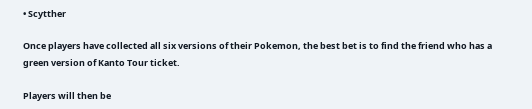• Scytther

Once players have collected all six versions of their Pokemon, the best bet is to find the friend who has a green version of Kanto Tour ticket.

Players will then be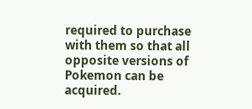required to purchase with them so that all opposite versions of Pokemon can be acquired.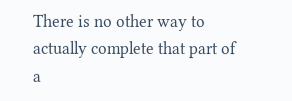There is no other way to actually complete that part of a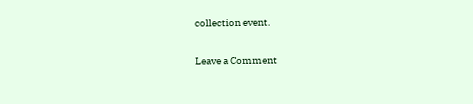collection event.

Leave a Comment